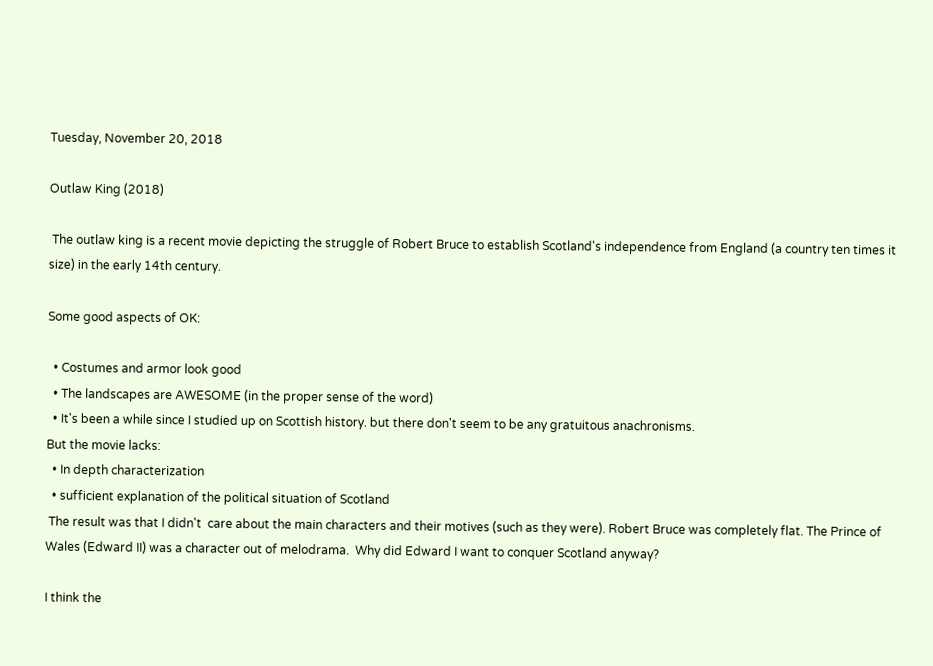Tuesday, November 20, 2018

Outlaw King (2018)

 The outlaw king is a recent movie depicting the struggle of Robert Bruce to establish Scotland's independence from England (a country ten times it size) in the early 14th century.

Some good aspects of OK:

  • Costumes and armor look good
  • The landscapes are AWESOME (in the proper sense of the word)
  • It's been a while since I studied up on Scottish history. but there don't seem to be any gratuitous anachronisms.
But the movie lacks:
  • In depth characterization
  • sufficient explanation of the political situation of Scotland
 The result was that I didn't  care about the main characters and their motives (such as they were). Robert Bruce was completely flat. The Prince of Wales (Edward II) was a character out of melodrama.  Why did Edward I want to conquer Scotland anyway?

I think the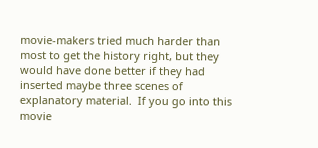movie-makers tried much harder than most to get the history right, but they
would have done better if they had inserted maybe three scenes of explanatory material.  If you go into this movie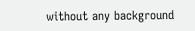without any background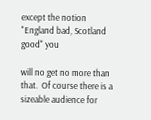except the notion "England bad, Scotland good" you

will no get no more than that.  Of course there is a sizeable audience for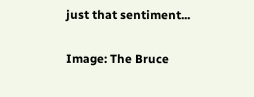just that sentiment...

Image: The Bruce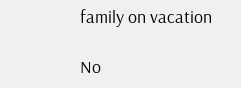family on vacation

No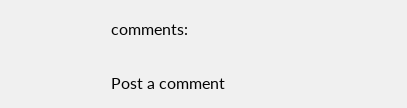comments:

Post a comment